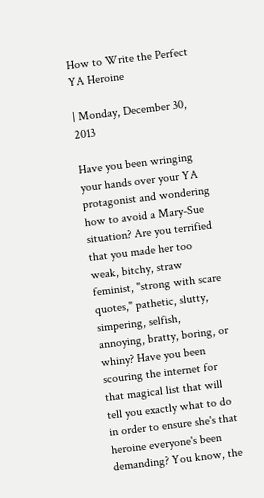How to Write the Perfect YA Heroine

| Monday, December 30, 2013

Have you been wringing your hands over your YA protagonist and wondering how to avoid a Mary-Sue situation? Are you terrified that you made her too weak, bitchy, straw feminist, "strong with scare quotes," pathetic, slutty, simpering, selfish, annoying, bratty, boring, or whiny? Have you been scouring the internet for that magical list that will tell you exactly what to do in order to ensure she's that heroine everyone's been demanding? You know, the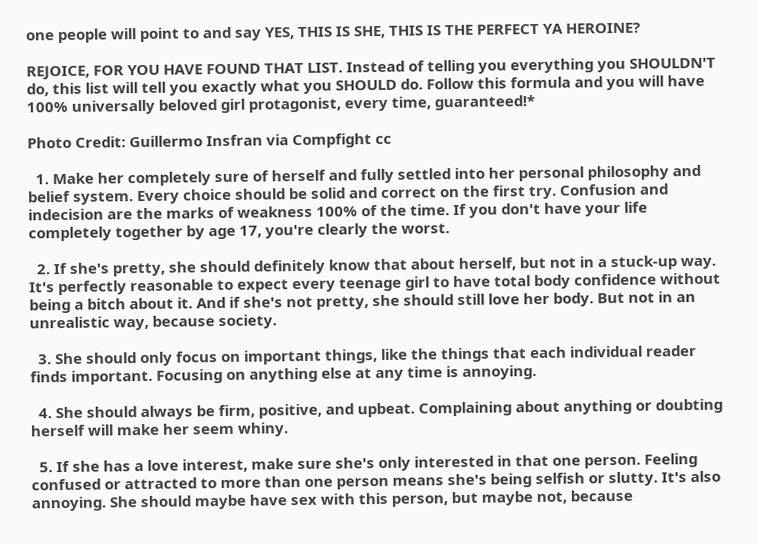one people will point to and say YES, THIS IS SHE, THIS IS THE PERFECT YA HEROINE?

REJOICE, FOR YOU HAVE FOUND THAT LIST. Instead of telling you everything you SHOULDN'T do, this list will tell you exactly what you SHOULD do. Follow this formula and you will have 100% universally beloved girl protagonist, every time, guaranteed!*

Photo Credit: Guillermo Insfran via Compfight cc

  1. Make her completely sure of herself and fully settled into her personal philosophy and belief system. Every choice should be solid and correct on the first try. Confusion and indecision are the marks of weakness 100% of the time. If you don't have your life completely together by age 17, you're clearly the worst.

  2. If she's pretty, she should definitely know that about herself, but not in a stuck-up way. It's perfectly reasonable to expect every teenage girl to have total body confidence without being a bitch about it. And if she's not pretty, she should still love her body. But not in an unrealistic way, because society.

  3. She should only focus on important things, like the things that each individual reader finds important. Focusing on anything else at any time is annoying.

  4. She should always be firm, positive, and upbeat. Complaining about anything or doubting herself will make her seem whiny.

  5. If she has a love interest, make sure she's only interested in that one person. Feeling confused or attracted to more than one person means she's being selfish or slutty. It's also annoying. She should maybe have sex with this person, but maybe not, because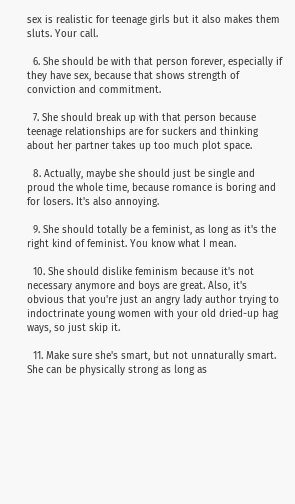sex is realistic for teenage girls but it also makes them sluts. Your call.

  6. She should be with that person forever, especially if they have sex, because that shows strength of conviction and commitment.

  7. She should break up with that person because teenage relationships are for suckers and thinking about her partner takes up too much plot space.

  8. Actually, maybe she should just be single and proud the whole time, because romance is boring and for losers. It's also annoying.

  9. She should totally be a feminist, as long as it's the right kind of feminist. You know what I mean.

  10. She should dislike feminism because it's not necessary anymore and boys are great. Also, it's obvious that you're just an angry lady author trying to indoctrinate young women with your old dried-up hag ways, so just skip it.

  11. Make sure she's smart, but not unnaturally smart. She can be physically strong as long as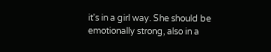it's in a girl way. She should be emotionally strong, also in a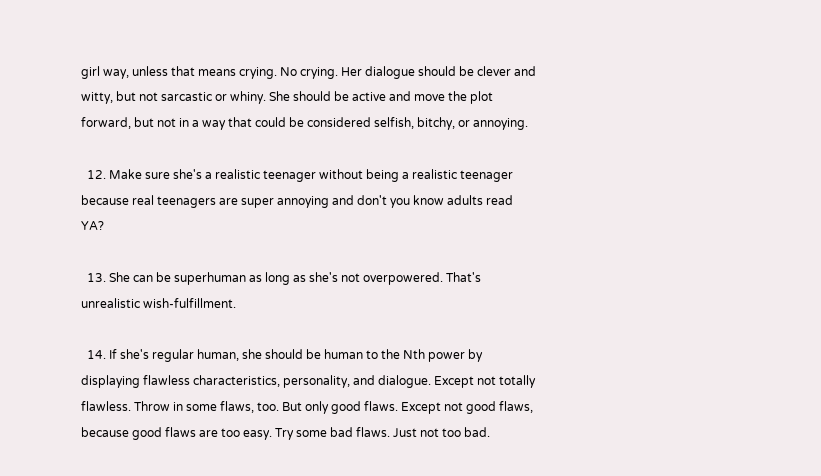girl way, unless that means crying. No crying. Her dialogue should be clever and witty, but not sarcastic or whiny. She should be active and move the plot forward, but not in a way that could be considered selfish, bitchy, or annoying.

  12. Make sure she's a realistic teenager without being a realistic teenager because real teenagers are super annoying and don't you know adults read YA?

  13. She can be superhuman as long as she's not overpowered. That's unrealistic wish-fulfillment.

  14. If she's regular human, she should be human to the Nth power by displaying flawless characteristics, personality, and dialogue. Except not totally flawless. Throw in some flaws, too. But only good flaws. Except not good flaws, because good flaws are too easy. Try some bad flaws. Just not too bad.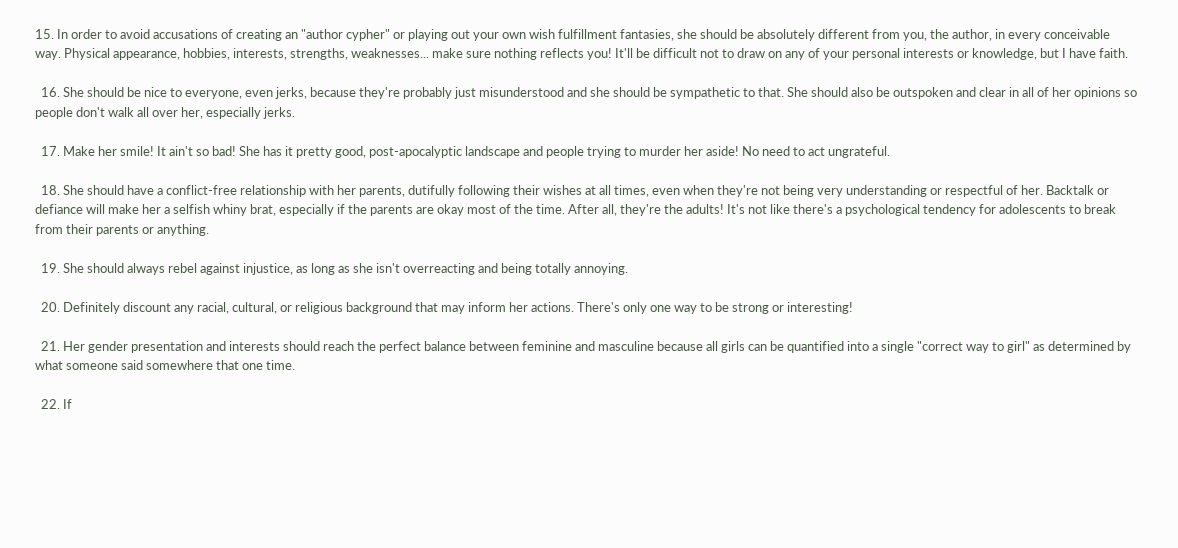15. In order to avoid accusations of creating an "author cypher" or playing out your own wish fulfillment fantasies, she should be absolutely different from you, the author, in every conceivable way. Physical appearance, hobbies, interests, strengths, weaknesses... make sure nothing reflects you! It'll be difficult not to draw on any of your personal interests or knowledge, but I have faith.

  16. She should be nice to everyone, even jerks, because they're probably just misunderstood and she should be sympathetic to that. She should also be outspoken and clear in all of her opinions so people don't walk all over her, especially jerks.

  17. Make her smile! It ain't so bad! She has it pretty good, post-apocalyptic landscape and people trying to murder her aside! No need to act ungrateful.

  18. She should have a conflict-free relationship with her parents, dutifully following their wishes at all times, even when they're not being very understanding or respectful of her. Backtalk or defiance will make her a selfish whiny brat, especially if the parents are okay most of the time. After all, they're the adults! It's not like there's a psychological tendency for adolescents to break from their parents or anything.

  19. She should always rebel against injustice, as long as she isn't overreacting and being totally annoying.

  20. Definitely discount any racial, cultural, or religious background that may inform her actions. There's only one way to be strong or interesting!

  21. Her gender presentation and interests should reach the perfect balance between feminine and masculine because all girls can be quantified into a single "correct way to girl" as determined by what someone said somewhere that one time.

  22. If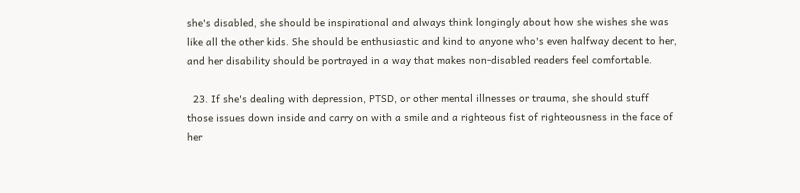she's disabled, she should be inspirational and always think longingly about how she wishes she was like all the other kids. She should be enthusiastic and kind to anyone who's even halfway decent to her, and her disability should be portrayed in a way that makes non-disabled readers feel comfortable.

  23. If she's dealing with depression, PTSD, or other mental illnesses or trauma, she should stuff those issues down inside and carry on with a smile and a righteous fist of righteousness in the face of her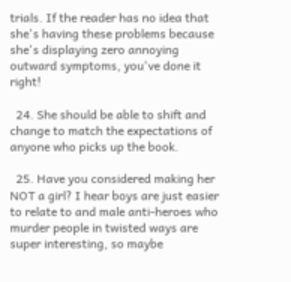trials. If the reader has no idea that she's having these problems because she's displaying zero annoying outward symptoms, you've done it right!

  24. She should be able to shift and change to match the expectations of anyone who picks up the book.

  25. Have you considered making her NOT a girl? I hear boys are just easier to relate to and male anti-heroes who murder people in twisted ways are super interesting, so maybe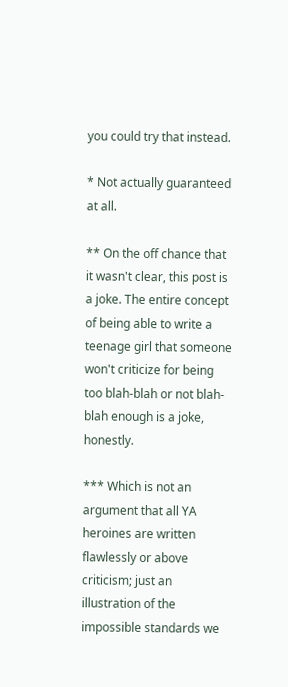you could try that instead.

* Not actually guaranteed at all.

** On the off chance that it wasn't clear, this post is a joke. The entire concept of being able to write a teenage girl that someone won't criticize for being too blah-blah or not blah-blah enough is a joke, honestly.

*** Which is not an argument that all YA heroines are written flawlessly or above criticism; just an illustration of the impossible standards we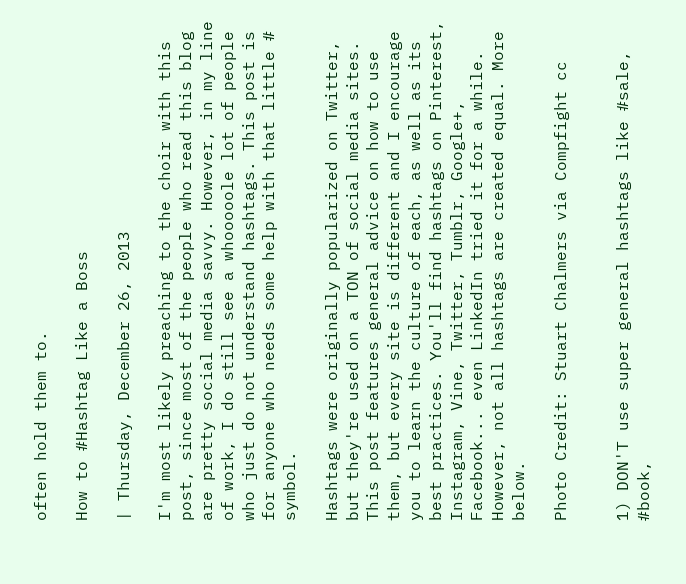often hold them to.

How to #Hashtag Like a Boss

| Thursday, December 26, 2013

I'm most likely preaching to the choir with this post, since most of the people who read this blog are pretty social media savvy. However, in my line of work, I do still see a whooooole lot of people who just do not understand hashtags. This post is for anyone who needs some help with that little # symbol.

Hashtags were originally popularized on Twitter, but they're used on a TON of social media sites. This post features general advice on how to use them, but every site is different and I encourage you to learn the culture of each, as well as its best practices. You'll find hashtags on Pinterest, Instagram, Vine, Twitter, Tumblr, Google+, Facebook... even LinkedIn tried it for a while. However, not all hashtags are created equal. More below.

Photo Credit: Stuart Chalmers via Compfight cc


1) DON'T use super general hashtags like #sale, #book,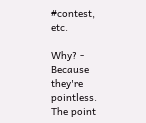#contest, etc.

Why? - Because they're pointless. The point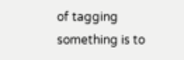of tagging something is to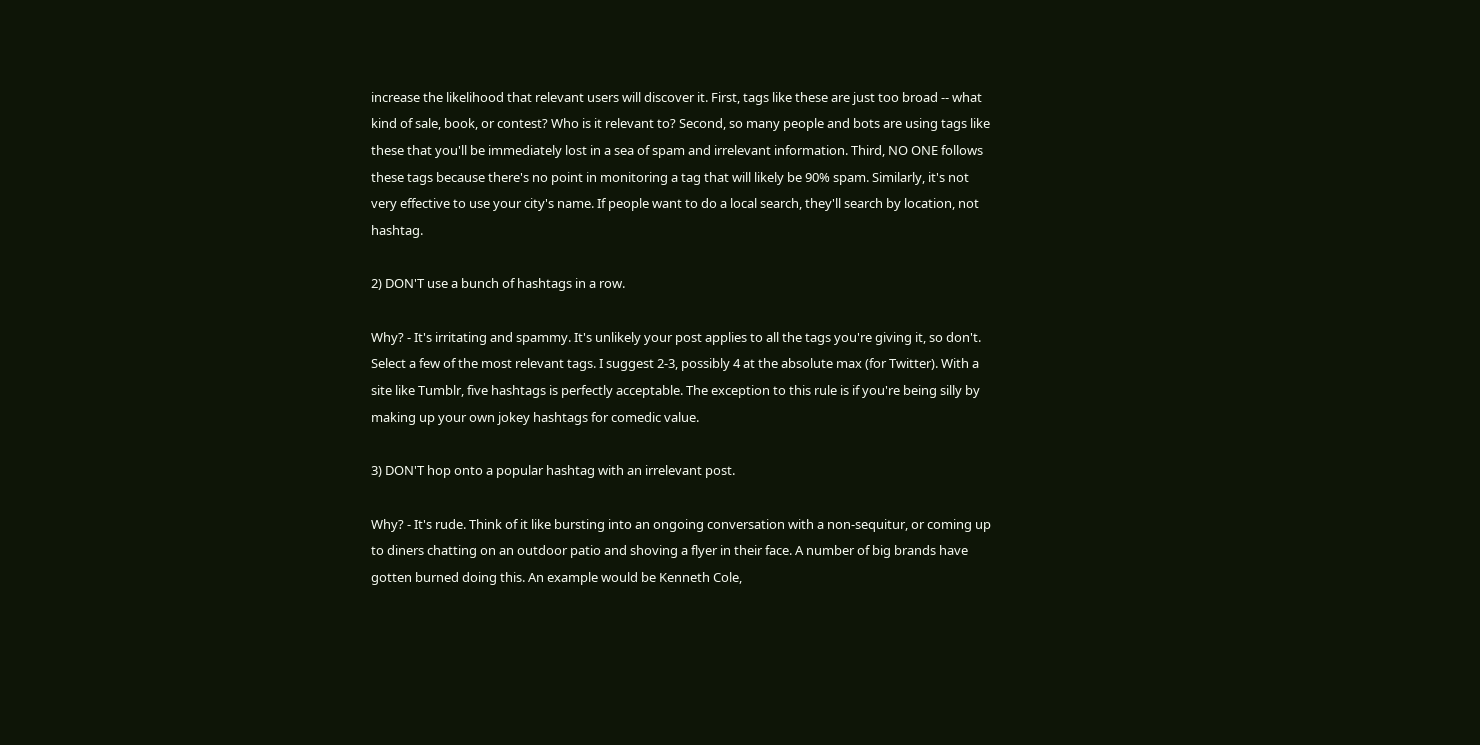increase the likelihood that relevant users will discover it. First, tags like these are just too broad -- what kind of sale, book, or contest? Who is it relevant to? Second, so many people and bots are using tags like these that you'll be immediately lost in a sea of spam and irrelevant information. Third, NO ONE follows these tags because there's no point in monitoring a tag that will likely be 90% spam. Similarly, it's not very effective to use your city's name. If people want to do a local search, they'll search by location, not hashtag.

2) DON'T use a bunch of hashtags in a row.

Why? - It's irritating and spammy. It's unlikely your post applies to all the tags you're giving it, so don't. Select a few of the most relevant tags. I suggest 2-3, possibly 4 at the absolute max (for Twitter). With a site like Tumblr, five hashtags is perfectly acceptable. The exception to this rule is if you're being silly by making up your own jokey hashtags for comedic value.

3) DON'T hop onto a popular hashtag with an irrelevant post.

Why? - It's rude. Think of it like bursting into an ongoing conversation with a non-sequitur, or coming up to diners chatting on an outdoor patio and shoving a flyer in their face. A number of big brands have gotten burned doing this. An example would be Kenneth Cole,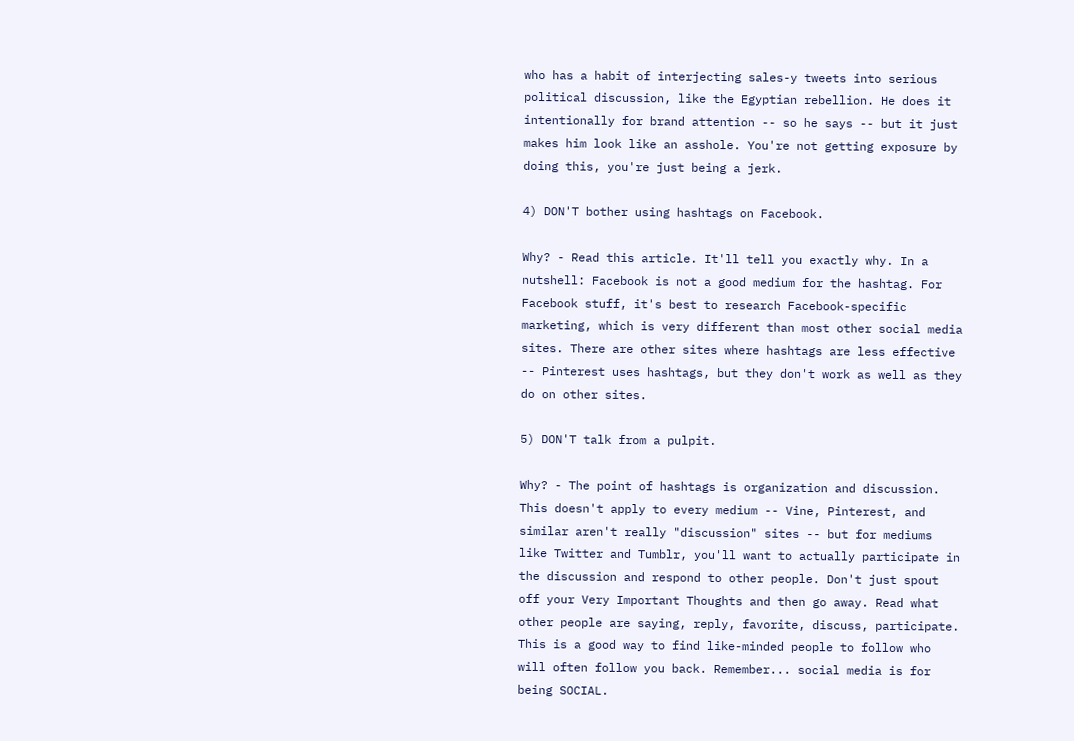who has a habit of interjecting sales-y tweets into serious political discussion, like the Egyptian rebellion. He does it intentionally for brand attention -- so he says -- but it just makes him look like an asshole. You're not getting exposure by doing this, you're just being a jerk.

4) DON'T bother using hashtags on Facebook.

Why? - Read this article. It'll tell you exactly why. In a nutshell: Facebook is not a good medium for the hashtag. For Facebook stuff, it's best to research Facebook-specific marketing, which is very different than most other social media sites. There are other sites where hashtags are less effective -- Pinterest uses hashtags, but they don't work as well as they do on other sites.

5) DON'T talk from a pulpit.

Why? - The point of hashtags is organization and discussion. This doesn't apply to every medium -- Vine, Pinterest, and similar aren't really "discussion" sites -- but for mediums like Twitter and Tumblr, you'll want to actually participate in the discussion and respond to other people. Don't just spout off your Very Important Thoughts and then go away. Read what other people are saying, reply, favorite, discuss, participate. This is a good way to find like-minded people to follow who will often follow you back. Remember... social media is for being SOCIAL.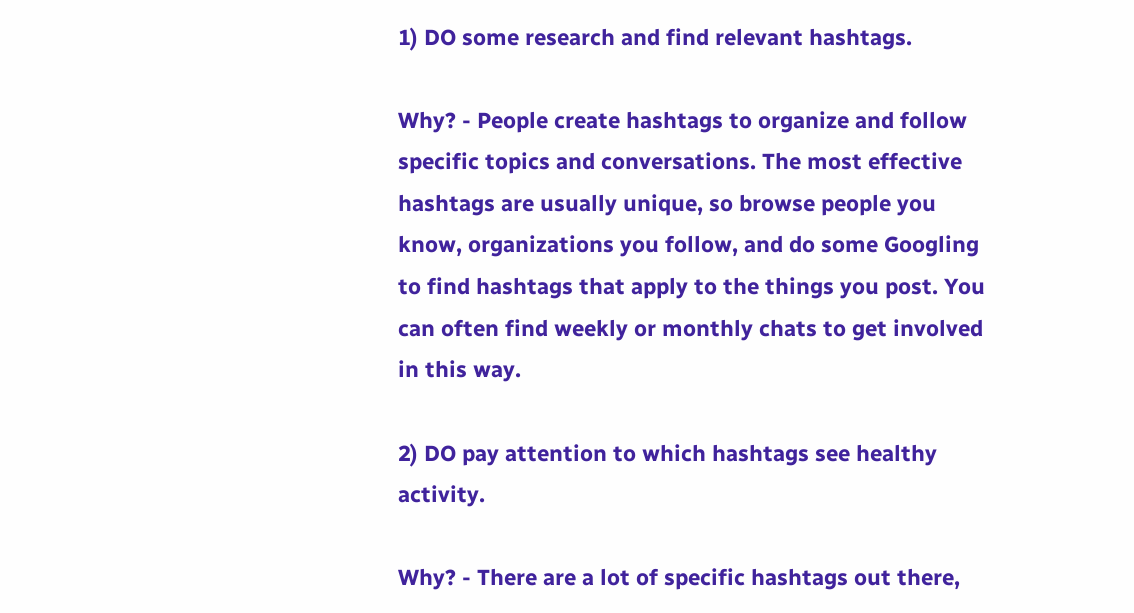1) DO some research and find relevant hashtags.

Why? - People create hashtags to organize and follow specific topics and conversations. The most effective hashtags are usually unique, so browse people you know, organizations you follow, and do some Googling to find hashtags that apply to the things you post. You can often find weekly or monthly chats to get involved in this way.

2) DO pay attention to which hashtags see healthy activity.

Why? - There are a lot of specific hashtags out there,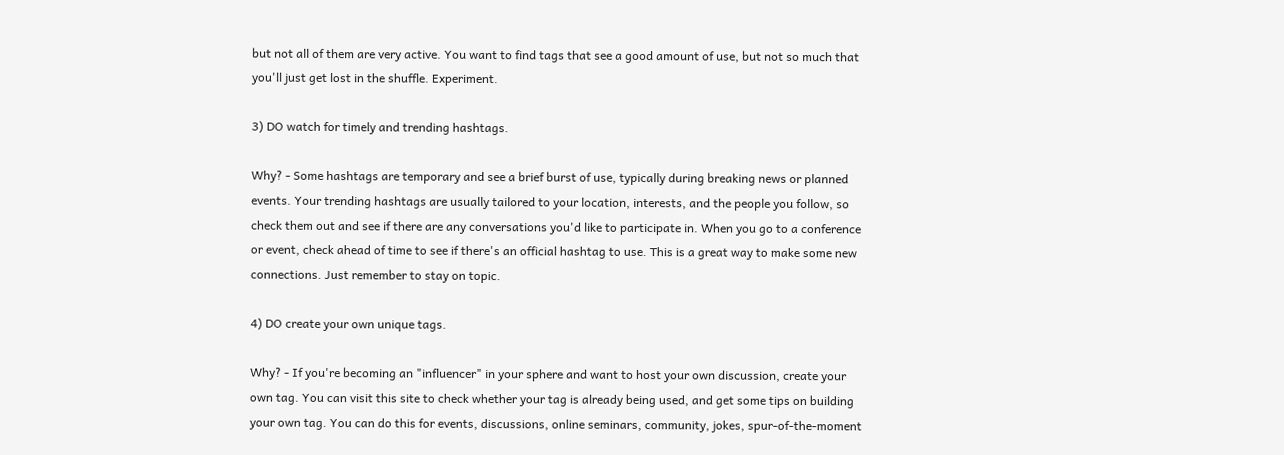but not all of them are very active. You want to find tags that see a good amount of use, but not so much that you'll just get lost in the shuffle. Experiment.

3) DO watch for timely and trending hashtags.

Why? - Some hashtags are temporary and see a brief burst of use, typically during breaking news or planned events. Your trending hashtags are usually tailored to your location, interests, and the people you follow, so check them out and see if there are any conversations you'd like to participate in. When you go to a conference or event, check ahead of time to see if there's an official hashtag to use. This is a great way to make some new connections. Just remember to stay on topic.

4) DO create your own unique tags.

Why? - If you're becoming an "influencer" in your sphere and want to host your own discussion, create your own tag. You can visit this site to check whether your tag is already being used, and get some tips on building your own tag. You can do this for events, discussions, online seminars, community, jokes, spur-of-the-moment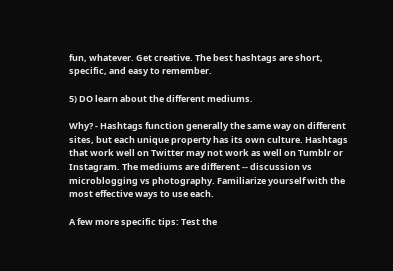fun, whatever. Get creative. The best hashtags are short, specific, and easy to remember.

5) DO learn about the different mediums.

Why? - Hashtags function generally the same way on different sites, but each unique property has its own culture. Hashtags that work well on Twitter may not work as well on Tumblr or Instagram. The mediums are different -- discussion vs microblogging vs photography. Familiarize yourself with the most effective ways to use each.

A few more specific tips: Test the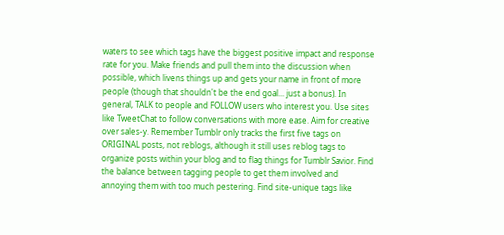waters to see which tags have the biggest positive impact and response rate for you. Make friends and pull them into the discussion when possible, which livens things up and gets your name in front of more people (though that shouldn't be the end goal... just a bonus). In general, TALK to people and FOLLOW users who interest you. Use sites like TweetChat to follow conversations with more ease. Aim for creative over sales-y. Remember Tumblr only tracks the first five tags on ORIGINAL posts, not reblogs, although it still uses reblog tags to organize posts within your blog and to flag things for Tumblr Savior. Find the balance between tagging people to get them involved and annoying them with too much pestering. Find site-unique tags like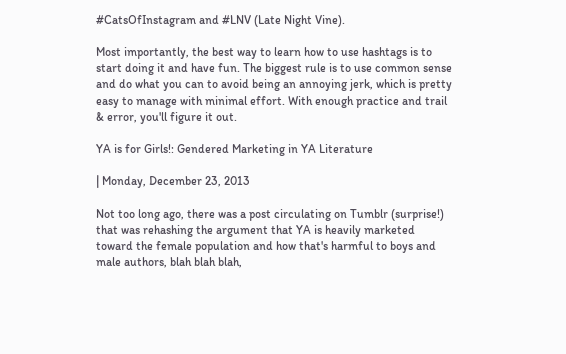#CatsOfInstagram and #LNV (Late Night Vine).

Most importantly, the best way to learn how to use hashtags is to start doing it and have fun. The biggest rule is to use common sense and do what you can to avoid being an annoying jerk, which is pretty easy to manage with minimal effort. With enough practice and trail & error, you'll figure it out.

YA is for Girls!: Gendered Marketing in YA Literature

| Monday, December 23, 2013

Not too long ago, there was a post circulating on Tumblr (surprise!) that was rehashing the argument that YA is heavily marketed toward the female population and how that's harmful to boys and male authors, blah blah blah,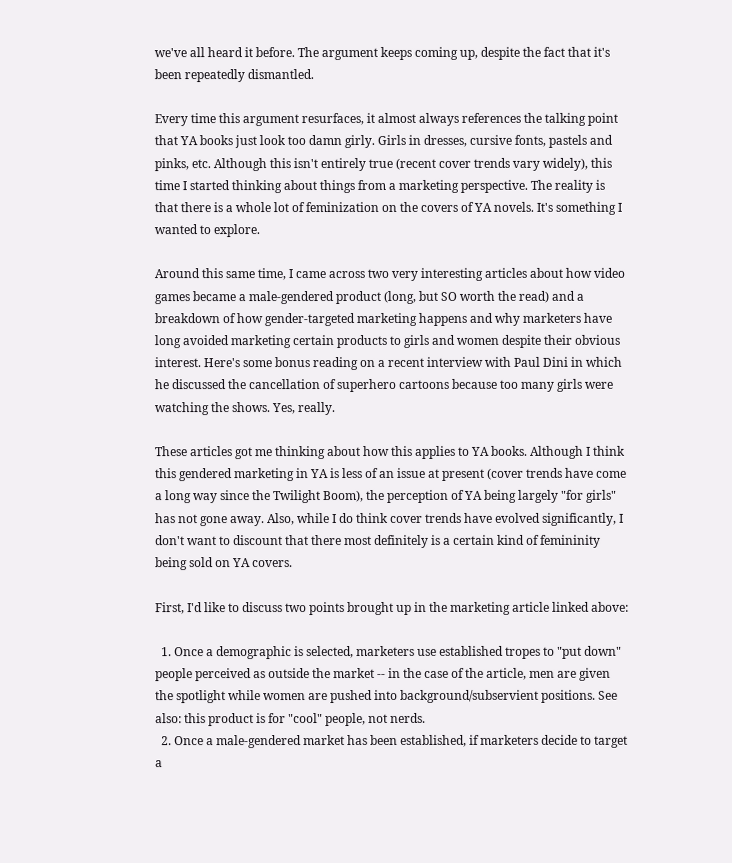we've all heard it before. The argument keeps coming up, despite the fact that it's been repeatedly dismantled.

Every time this argument resurfaces, it almost always references the talking point that YA books just look too damn girly. Girls in dresses, cursive fonts, pastels and pinks, etc. Although this isn't entirely true (recent cover trends vary widely), this time I started thinking about things from a marketing perspective. The reality is that there is a whole lot of feminization on the covers of YA novels. It's something I wanted to explore.

Around this same time, I came across two very interesting articles about how video games became a male-gendered product (long, but SO worth the read) and a breakdown of how gender-targeted marketing happens and why marketers have long avoided marketing certain products to girls and women despite their obvious interest. Here's some bonus reading on a recent interview with Paul Dini in which he discussed the cancellation of superhero cartoons because too many girls were watching the shows. Yes, really.

These articles got me thinking about how this applies to YA books. Although I think this gendered marketing in YA is less of an issue at present (cover trends have come a long way since the Twilight Boom), the perception of YA being largely "for girls" has not gone away. Also, while I do think cover trends have evolved significantly, I don't want to discount that there most definitely is a certain kind of femininity being sold on YA covers.

First, I'd like to discuss two points brought up in the marketing article linked above:

  1. Once a demographic is selected, marketers use established tropes to "put down" people perceived as outside the market -- in the case of the article, men are given the spotlight while women are pushed into background/subservient positions. See also: this product is for "cool" people, not nerds.
  2. Once a male-gendered market has been established, if marketers decide to target a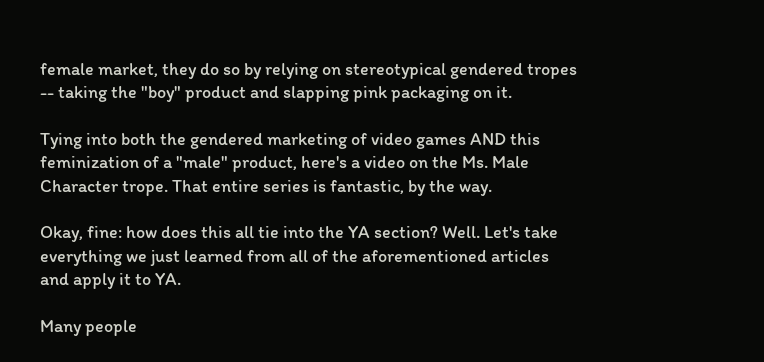female market, they do so by relying on stereotypical gendered tropes -- taking the "boy" product and slapping pink packaging on it.

Tying into both the gendered marketing of video games AND this feminization of a "male" product, here's a video on the Ms. Male Character trope. That entire series is fantastic, by the way.

Okay, fine: how does this all tie into the YA section? Well. Let's take everything we just learned from all of the aforementioned articles and apply it to YA.

Many people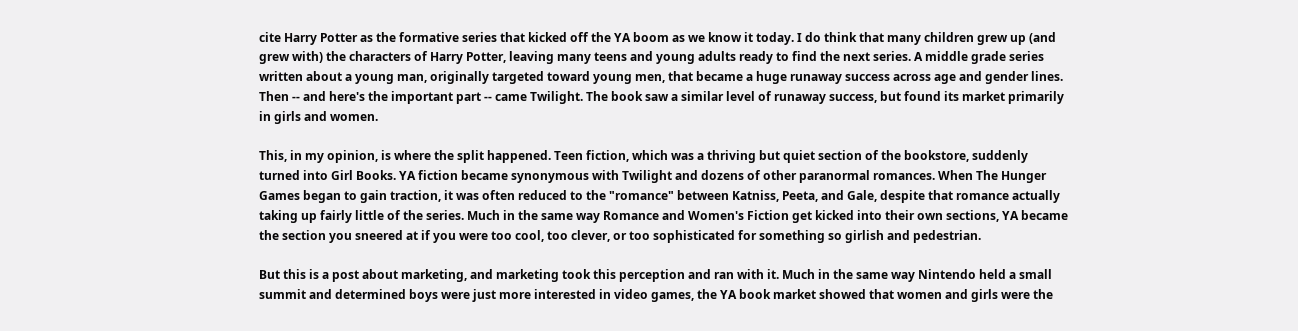cite Harry Potter as the formative series that kicked off the YA boom as we know it today. I do think that many children grew up (and grew with) the characters of Harry Potter, leaving many teens and young adults ready to find the next series. A middle grade series written about a young man, originally targeted toward young men, that became a huge runaway success across age and gender lines. Then -- and here's the important part -- came Twilight. The book saw a similar level of runaway success, but found its market primarily in girls and women.

This, in my opinion, is where the split happened. Teen fiction, which was a thriving but quiet section of the bookstore, suddenly turned into Girl Books. YA fiction became synonymous with Twilight and dozens of other paranormal romances. When The Hunger Games began to gain traction, it was often reduced to the "romance" between Katniss, Peeta, and Gale, despite that romance actually taking up fairly little of the series. Much in the same way Romance and Women's Fiction get kicked into their own sections, YA became the section you sneered at if you were too cool, too clever, or too sophisticated for something so girlish and pedestrian.

But this is a post about marketing, and marketing took this perception and ran with it. Much in the same way Nintendo held a small summit and determined boys were just more interested in video games, the YA book market showed that women and girls were the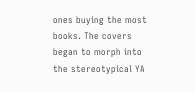ones buying the most books. The covers began to morph into the stereotypical YA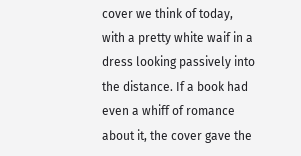cover we think of today, with a pretty white waif in a dress looking passively into the distance. If a book had even a whiff of romance about it, the cover gave the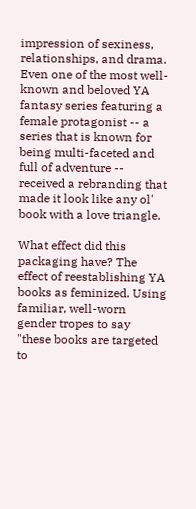impression of sexiness, relationships, and drama. Even one of the most well-known and beloved YA fantasy series featuring a female protagonist -- a series that is known for being multi-faceted and full of adventure -- received a rebranding that made it look like any ol' book with a love triangle.

What effect did this packaging have? The effect of reestablishing YA books as feminized. Using familiar, well-worn gender tropes to say "these books are targeted to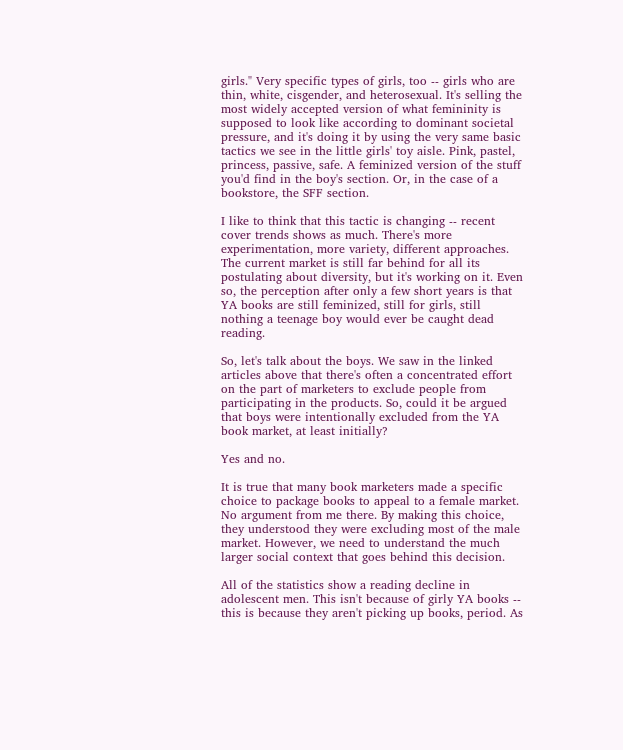girls." Very specific types of girls, too -- girls who are thin, white, cisgender, and heterosexual. It's selling the most widely accepted version of what femininity is supposed to look like according to dominant societal pressure, and it's doing it by using the very same basic tactics we see in the little girls' toy aisle. Pink, pastel, princess, passive, safe. A feminized version of the stuff you'd find in the boy's section. Or, in the case of a bookstore, the SFF section.

I like to think that this tactic is changing -- recent cover trends shows as much. There's more experimentation, more variety, different approaches. The current market is still far behind for all its postulating about diversity, but it's working on it. Even so, the perception after only a few short years is that YA books are still feminized, still for girls, still nothing a teenage boy would ever be caught dead reading.

So, let's talk about the boys. We saw in the linked articles above that there's often a concentrated effort on the part of marketers to exclude people from participating in the products. So, could it be argued that boys were intentionally excluded from the YA book market, at least initially?

Yes and no.

It is true that many book marketers made a specific choice to package books to appeal to a female market. No argument from me there. By making this choice, they understood they were excluding most of the male market. However, we need to understand the much larger social context that goes behind this decision.

All of the statistics show a reading decline in adolescent men. This isn't because of girly YA books -- this is because they aren't picking up books, period. As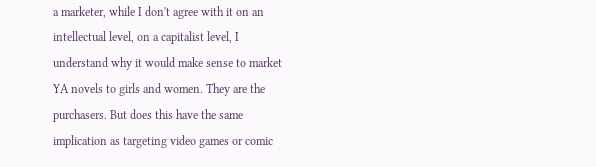a marketer, while I don't agree with it on an intellectual level, on a capitalist level, I understand why it would make sense to market YA novels to girls and women. They are the purchasers. But does this have the same implication as targeting video games or comic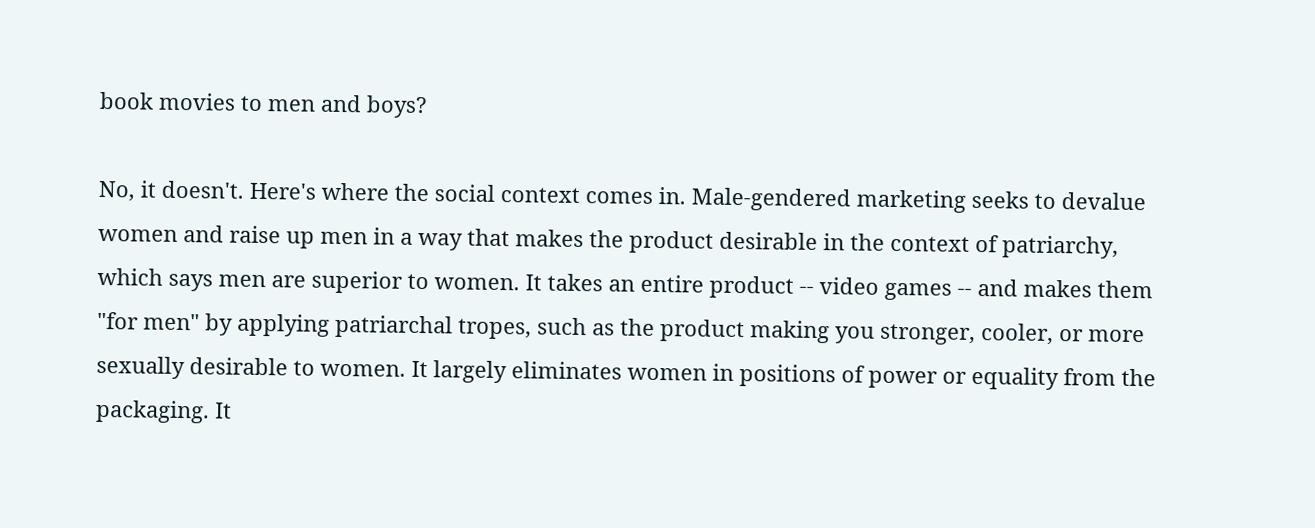book movies to men and boys?

No, it doesn't. Here's where the social context comes in. Male-gendered marketing seeks to devalue women and raise up men in a way that makes the product desirable in the context of patriarchy, which says men are superior to women. It takes an entire product -- video games -- and makes them "for men" by applying patriarchal tropes, such as the product making you stronger, cooler, or more sexually desirable to women. It largely eliminates women in positions of power or equality from the packaging. It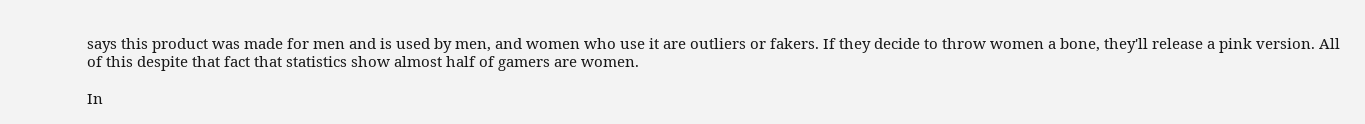says this product was made for men and is used by men, and women who use it are outliers or fakers. If they decide to throw women a bone, they'll release a pink version. All of this despite that fact that statistics show almost half of gamers are women.

In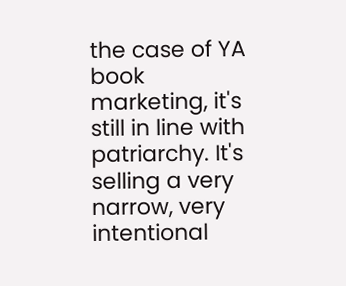the case of YA book marketing, it's still in line with patriarchy. It's selling a very narrow, very intentional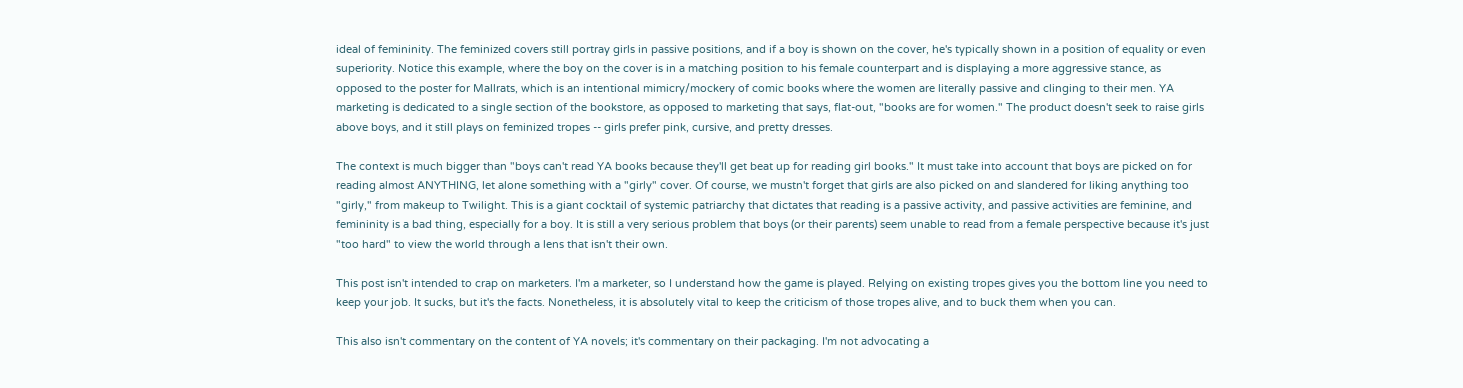ideal of femininity. The feminized covers still portray girls in passive positions, and if a boy is shown on the cover, he's typically shown in a position of equality or even superiority. Notice this example, where the boy on the cover is in a matching position to his female counterpart and is displaying a more aggressive stance, as opposed to the poster for Mallrats, which is an intentional mimicry/mockery of comic books where the women are literally passive and clinging to their men. YA marketing is dedicated to a single section of the bookstore, as opposed to marketing that says, flat-out, "books are for women." The product doesn't seek to raise girls above boys, and it still plays on feminized tropes -- girls prefer pink, cursive, and pretty dresses.

The context is much bigger than "boys can't read YA books because they'll get beat up for reading girl books." It must take into account that boys are picked on for reading almost ANYTHING, let alone something with a "girly" cover. Of course, we mustn't forget that girls are also picked on and slandered for liking anything too "girly," from makeup to Twilight. This is a giant cocktail of systemic patriarchy that dictates that reading is a passive activity, and passive activities are feminine, and femininity is a bad thing, especially for a boy. It is still a very serious problem that boys (or their parents) seem unable to read from a female perspective because it's just "too hard" to view the world through a lens that isn't their own.

This post isn't intended to crap on marketers. I'm a marketer, so I understand how the game is played. Relying on existing tropes gives you the bottom line you need to keep your job. It sucks, but it's the facts. Nonetheless, it is absolutely vital to keep the criticism of those tropes alive, and to buck them when you can.

This also isn't commentary on the content of YA novels; it's commentary on their packaging. I'm not advocating a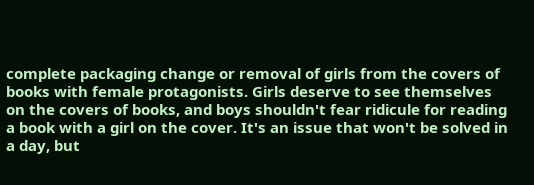complete packaging change or removal of girls from the covers of books with female protagonists. Girls deserve to see themselves on the covers of books, and boys shouldn't fear ridicule for reading a book with a girl on the cover. It's an issue that won't be solved in a day, but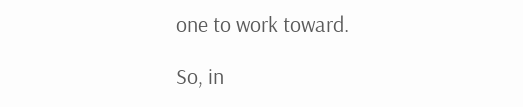one to work toward.

So, in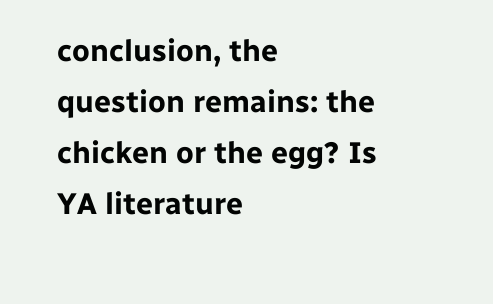conclusion, the question remains: the chicken or the egg? Is YA literature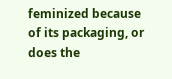feminized because of its packaging, or does the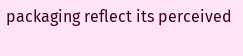packaging reflect its perceived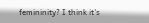femininity? I think it's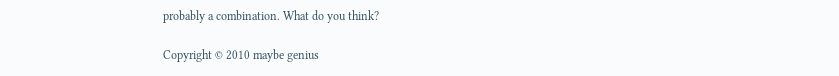probably a combination. What do you think?

Copyright © 2010 maybe genius